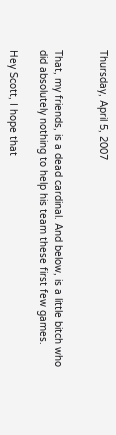Thursday, April 5, 2007


That, my friends, is a dead cardinal. And below, is a little bitch who did absolutely nothing to help his team these first few games.

Hey Scott, I hope that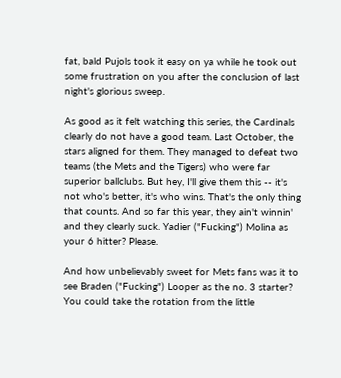fat, bald Pujols took it easy on ya while he took out some frustration on you after the conclusion of last night's glorious sweep.

As good as it felt watching this series, the Cardinals clearly do not have a good team. Last October, the stars aligned for them. They managed to defeat two teams (the Mets and the Tigers) who were far superior ballclubs. But hey, I'll give them this -- it's not who's better, it's who wins. That's the only thing that counts. And so far this year, they ain't winnin' and they clearly suck. Yadier ("Fucking") Molina as your 6 hitter? Please.

And how unbelievably sweet for Mets fans was it to see Braden ("Fucking") Looper as the no. 3 starter? You could take the rotation from the little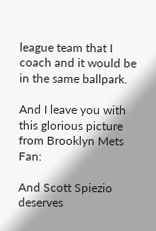league team that I coach and it would be in the same ballpark.

And I leave you with this glorious picture from Brooklyn Mets Fan:

And Scott Spiezio deserves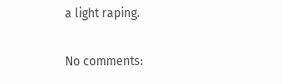a light raping.

No comments: